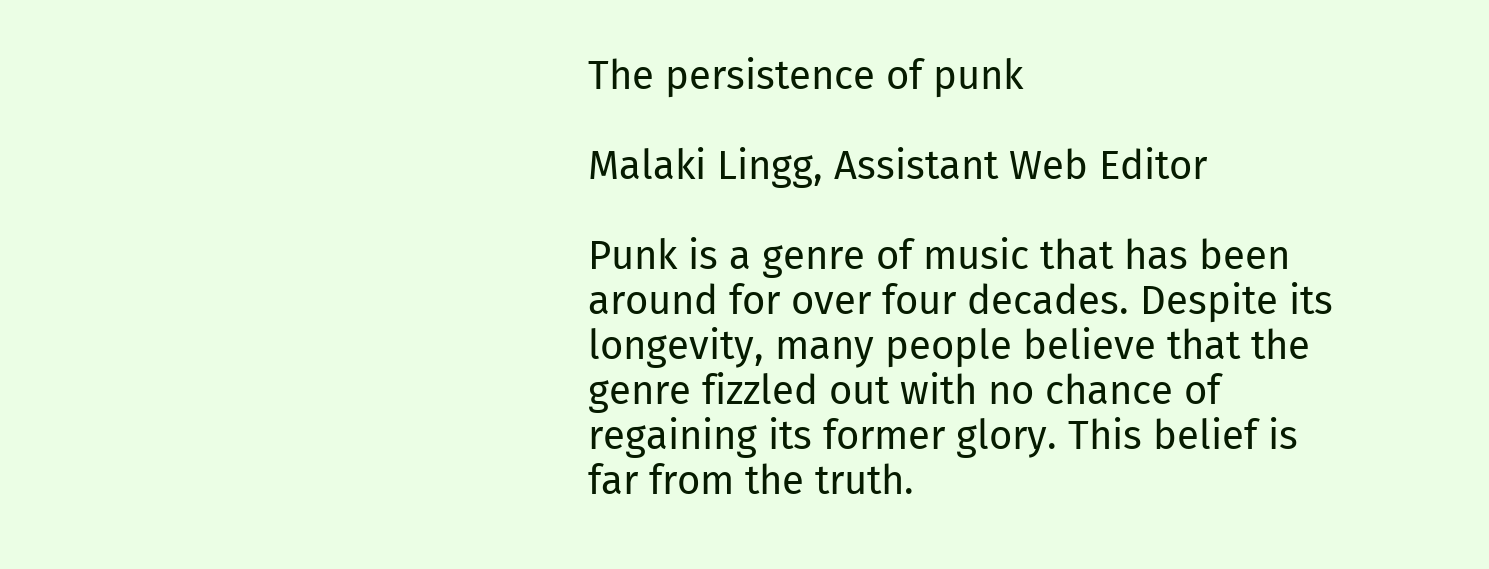The persistence of punk

Malaki Lingg, Assistant Web Editor

Punk is a genre of music that has been around for over four decades. Despite its longevity, many people believe that the genre fizzled out with no chance of regaining its former glory. This belief is far from the truth.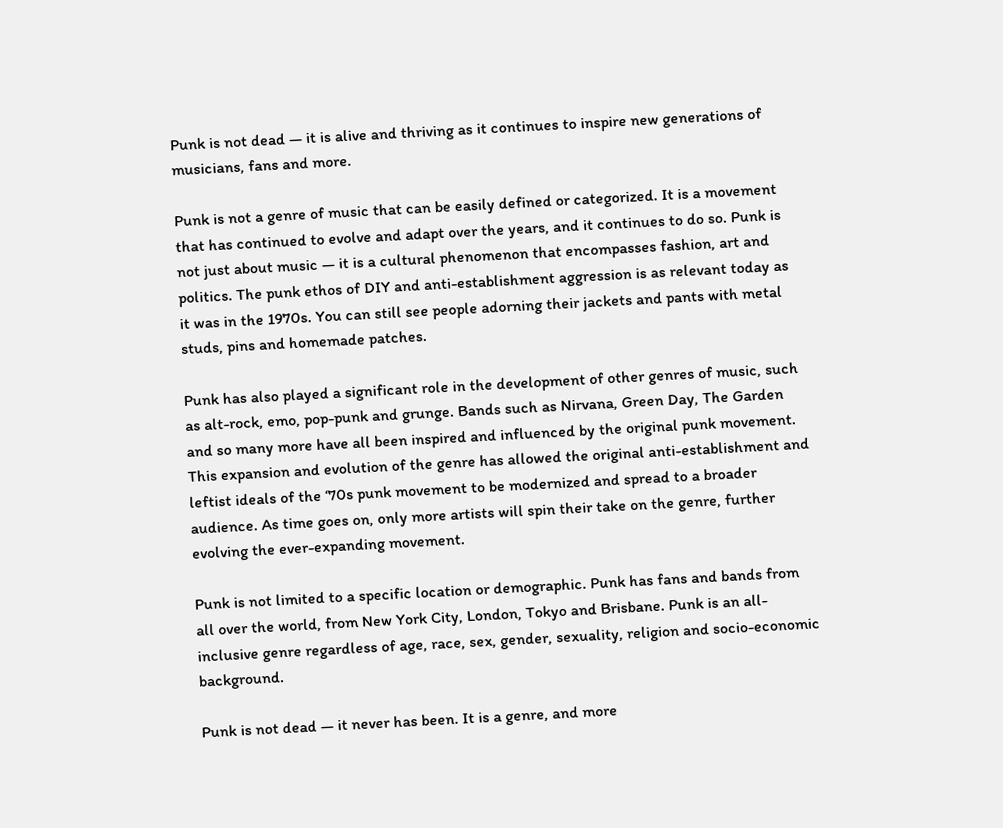Punk is not dead — it is alive and thriving as it continues to inspire new generations of musicians, fans and more.

Punk is not a genre of music that can be easily defined or categorized. It is a movement that has continued to evolve and adapt over the years, and it continues to do so. Punk is not just about music — it is a cultural phenomenon that encompasses fashion, art and politics. The punk ethos of DIY and anti-establishment aggression is as relevant today as it was in the 1970s. You can still see people adorning their jackets and pants with metal studs, pins and homemade patches.

Punk has also played a significant role in the development of other genres of music, such as alt-rock, emo, pop-punk and grunge. Bands such as Nirvana, Green Day, The Garden and so many more have all been inspired and influenced by the original punk movement. This expansion and evolution of the genre has allowed the original anti-establishment and leftist ideals of the ‘70s punk movement to be modernized and spread to a broader audience. As time goes on, only more artists will spin their take on the genre, further evolving the ever-expanding movement.

Punk is not limited to a specific location or demographic. Punk has fans and bands from all over the world, from New York City, London, Tokyo and Brisbane. Punk is an all-inclusive genre regardless of age, race, sex, gender, sexuality, religion and socio-economic background.

Punk is not dead — it never has been. It is a genre, and more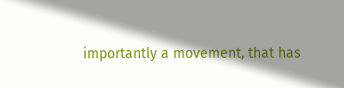importantly a movement, that has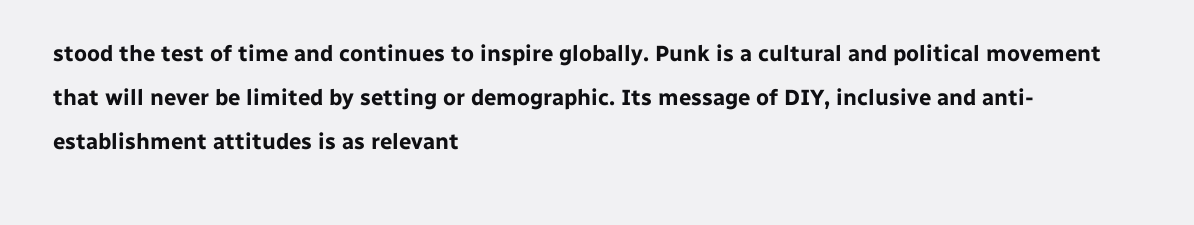stood the test of time and continues to inspire globally. Punk is a cultural and political movement that will never be limited by setting or demographic. Its message of DIY, inclusive and anti-establishment attitudes is as relevant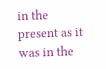in the present as it was in the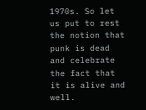1970s. So let us put to rest the notion that punk is dead and celebrate the fact that it is alive and well.